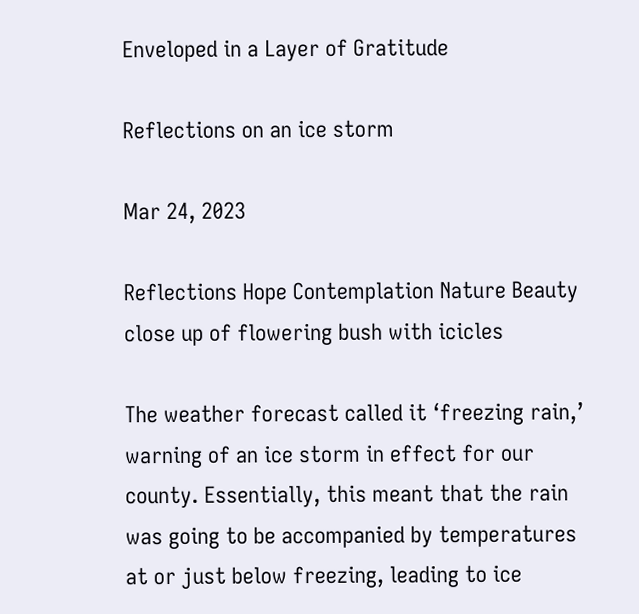Enveloped in a Layer of Gratitude

Reflections on an ice storm

Mar 24, 2023

Reflections Hope Contemplation Nature Beauty
close up of flowering bush with icicles

The weather forecast called it ‘freezing rain,’ warning of an ice storm in effect for our county. Essentially, this meant that the rain was going to be accompanied by temperatures at or just below freezing, leading to ice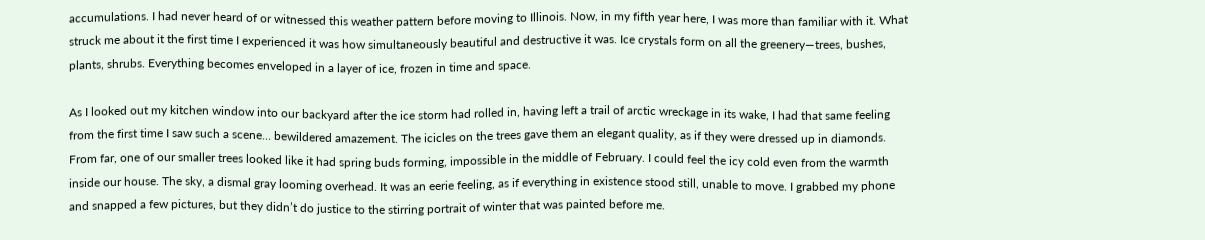accumulations. I had never heard of or witnessed this weather pattern before moving to Illinois. Now, in my fifth year here, I was more than familiar with it. What struck me about it the first time I experienced it was how simultaneously beautiful and destructive it was. Ice crystals form on all the greenery—trees, bushes, plants, shrubs. Everything becomes enveloped in a layer of ice, frozen in time and space.

As I looked out my kitchen window into our backyard after the ice storm had rolled in, having left a trail of arctic wreckage in its wake, I had that same feeling from the first time I saw such a scene… bewildered amazement. The icicles on the trees gave them an elegant quality, as if they were dressed up in diamonds. From far, one of our smaller trees looked like it had spring buds forming, impossible in the middle of February. I could feel the icy cold even from the warmth inside our house. The sky, a dismal gray looming overhead. It was an eerie feeling, as if everything in existence stood still, unable to move. I grabbed my phone and snapped a few pictures, but they didn’t do justice to the stirring portrait of winter that was painted before me.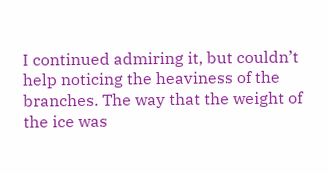I continued admiring it, but couldn’t help noticing the heaviness of the branches. The way that the weight of the ice was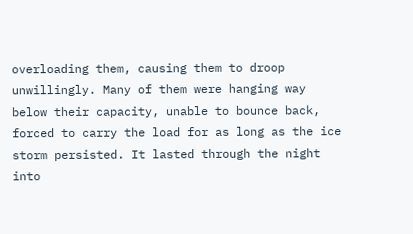overloading them, causing them to droop unwillingly. Many of them were hanging way below their capacity, unable to bounce back, forced to carry the load for as long as the ice storm persisted. It lasted through the night into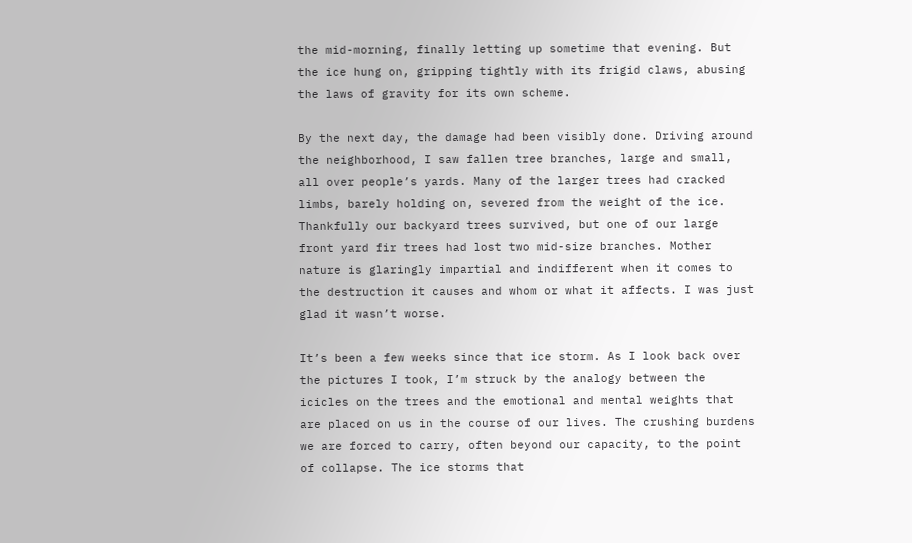the mid-morning, finally letting up sometime that evening. But the ice hung on, gripping tightly with its frigid claws, abusing the laws of gravity for its own scheme.

By the next day, the damage had been visibly done. Driving around the neighborhood, I saw fallen tree branches, large and small, all over people’s yards. Many of the larger trees had cracked limbs, barely holding on, severed from the weight of the ice. Thankfully our backyard trees survived, but one of our large front yard fir trees had lost two mid-size branches. Mother nature is glaringly impartial and indifferent when it comes to the destruction it causes and whom or what it affects. I was just glad it wasn’t worse.

It’s been a few weeks since that ice storm. As I look back over the pictures I took, I’m struck by the analogy between the icicles on the trees and the emotional and mental weights that are placed on us in the course of our lives. The crushing burdens we are forced to carry, often beyond our capacity, to the point of collapse. The ice storms that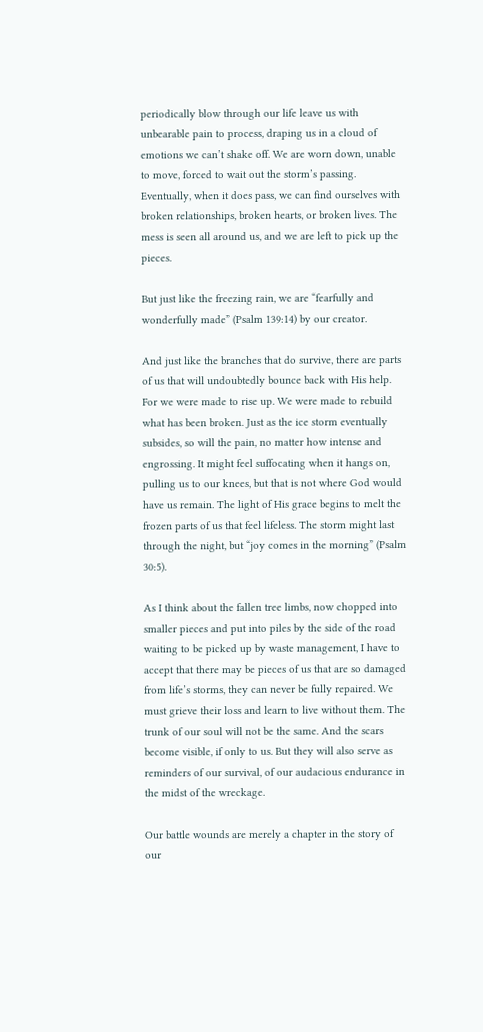periodically blow through our life leave us with unbearable pain to process, draping us in a cloud of emotions we can’t shake off. We are worn down, unable to move, forced to wait out the storm’s passing. Eventually, when it does pass, we can find ourselves with broken relationships, broken hearts, or broken lives. The mess is seen all around us, and we are left to pick up the pieces.

But just like the freezing rain, we are “fearfully and wonderfully made” (Psalm 139:14) by our creator.

And just like the branches that do survive, there are parts of us that will undoubtedly bounce back with His help. For we were made to rise up. We were made to rebuild what has been broken. Just as the ice storm eventually subsides, so will the pain, no matter how intense and engrossing. It might feel suffocating when it hangs on, pulling us to our knees, but that is not where God would have us remain. The light of His grace begins to melt the frozen parts of us that feel lifeless. The storm might last through the night, but “joy comes in the morning” (Psalm 30:5).

As I think about the fallen tree limbs, now chopped into smaller pieces and put into piles by the side of the road waiting to be picked up by waste management, I have to accept that there may be pieces of us that are so damaged from life’s storms, they can never be fully repaired. We must grieve their loss and learn to live without them. The trunk of our soul will not be the same. And the scars become visible, if only to us. But they will also serve as reminders of our survival, of our audacious endurance in the midst of the wreckage.

Our battle wounds are merely a chapter in the story of our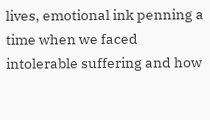lives, emotional ink penning a time when we faced intolerable suffering and how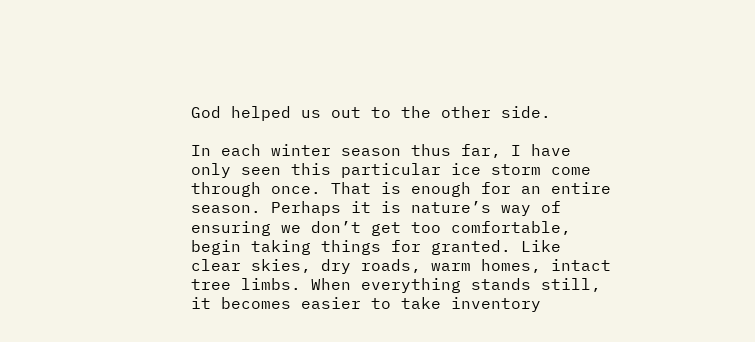God helped us out to the other side.

In each winter season thus far, I have only seen this particular ice storm come through once. That is enough for an entire season. Perhaps it is nature’s way of ensuring we don’t get too comfortable, begin taking things for granted. Like clear skies, dry roads, warm homes, intact tree limbs. When everything stands still, it becomes easier to take inventory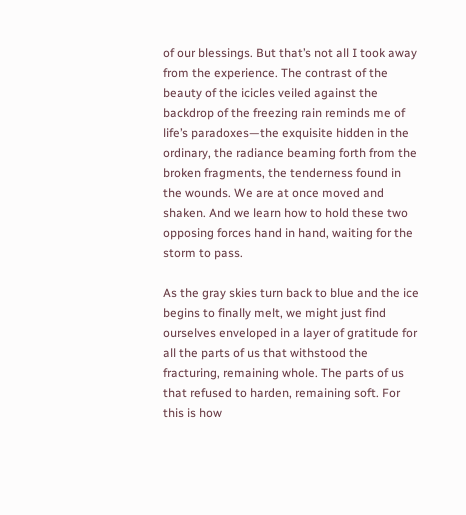of our blessings. But that’s not all I took away from the experience. The contrast of the beauty of the icicles veiled against the backdrop of the freezing rain reminds me of life’s paradoxes—the exquisite hidden in the ordinary, the radiance beaming forth from the broken fragments, the tenderness found in the wounds. We are at once moved and shaken. And we learn how to hold these two opposing forces hand in hand, waiting for the storm to pass.

As the gray skies turn back to blue and the ice begins to finally melt, we might just find ourselves enveloped in a layer of gratitude for all the parts of us that withstood the fracturing, remaining whole. The parts of us that refused to harden, remaining soft. For this is how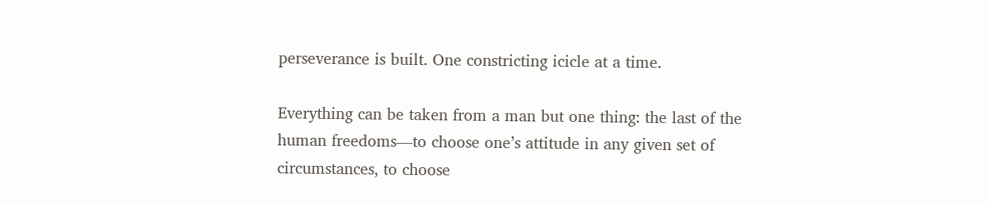perseverance is built. One constricting icicle at a time.

Everything can be taken from a man but one thing: the last of the human freedoms—to choose one’s attitude in any given set of circumstances, to choose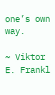one’s own way.

~ Viktor E. Frankl